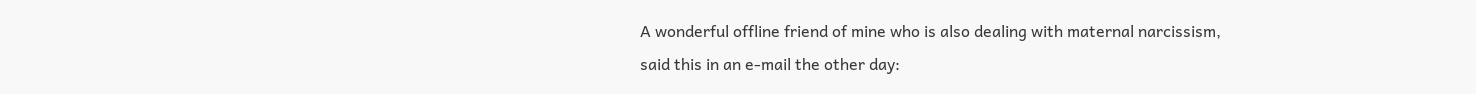A wonderful offline friend of mine who is also dealing with maternal narcissism, said this in an e-mail the other day: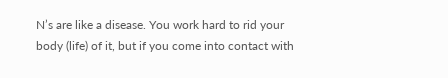N’s are like a disease. You work hard to rid your body (life) of it, but if you come into contact with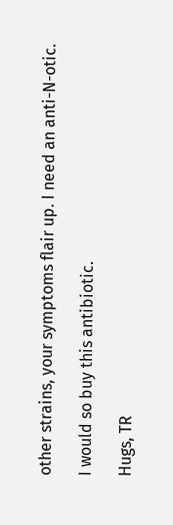other strains, your symptoms flair up. I need an anti-N-otic.

I would so buy this antibiotic.

Hugs, TR